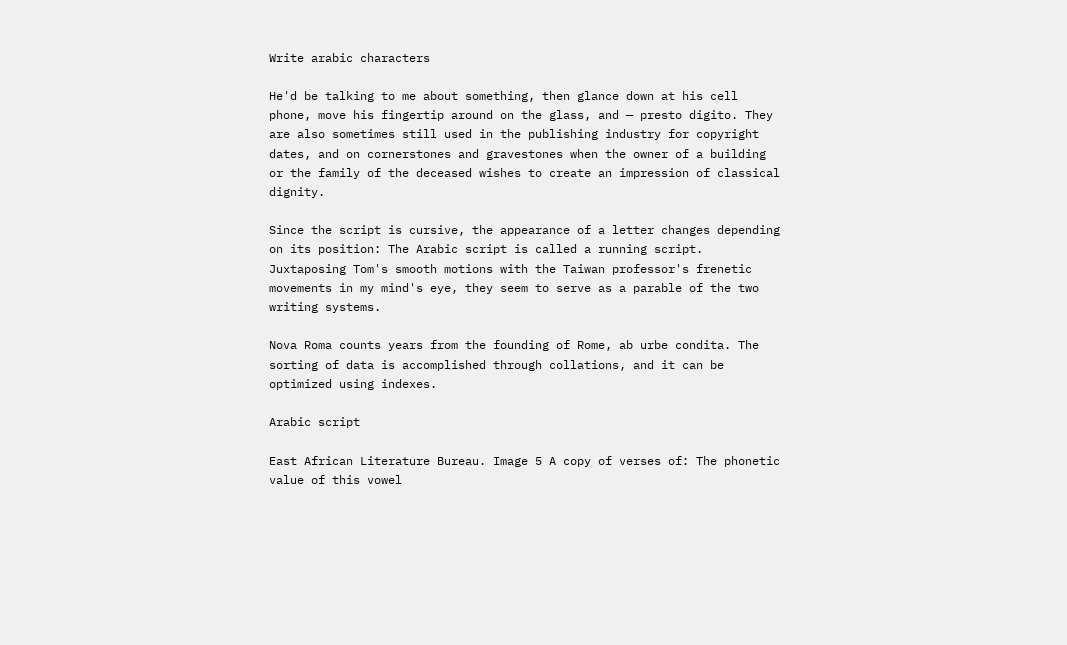Write arabic characters

He'd be talking to me about something, then glance down at his cell phone, move his fingertip around on the glass, and — presto digito. They are also sometimes still used in the publishing industry for copyright dates, and on cornerstones and gravestones when the owner of a building or the family of the deceased wishes to create an impression of classical dignity.

Since the script is cursive, the appearance of a letter changes depending on its position: The Arabic script is called a running script. Juxtaposing Tom's smooth motions with the Taiwan professor's frenetic movements in my mind's eye, they seem to serve as a parable of the two writing systems.

Nova Roma counts years from the founding of Rome, ab urbe condita. The sorting of data is accomplished through collations, and it can be optimized using indexes.

Arabic script

East African Literature Bureau. Image 5 A copy of verses of: The phonetic value of this vowel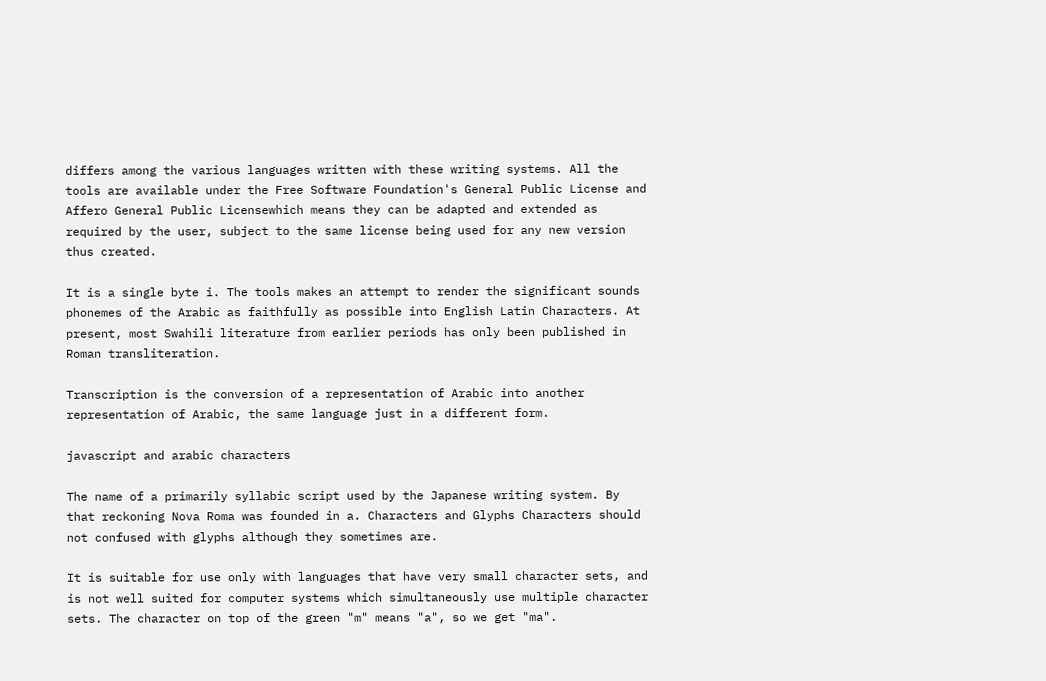differs among the various languages written with these writing systems. All the tools are available under the Free Software Foundation's General Public License and Affero General Public Licensewhich means they can be adapted and extended as required by the user, subject to the same license being used for any new version thus created.

It is a single byte i. The tools makes an attempt to render the significant sounds phonemes of the Arabic as faithfully as possible into English Latin Characters. At present, most Swahili literature from earlier periods has only been published in Roman transliteration.

Transcription is the conversion of a representation of Arabic into another representation of Arabic, the same language just in a different form.

javascript and arabic characters

The name of a primarily syllabic script used by the Japanese writing system. By that reckoning Nova Roma was founded in a. Characters and Glyphs Characters should not confused with glyphs although they sometimes are.

It is suitable for use only with languages that have very small character sets, and is not well suited for computer systems which simultaneously use multiple character sets. The character on top of the green "m" means "a", so we get "ma".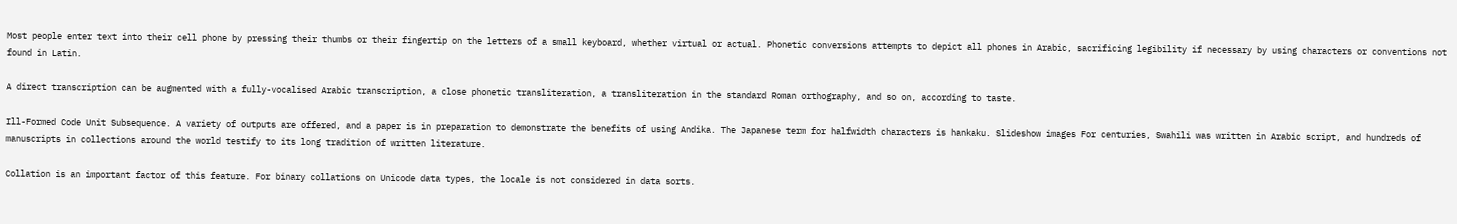Most people enter text into their cell phone by pressing their thumbs or their fingertip on the letters of a small keyboard, whether virtual or actual. Phonetic conversions attempts to depict all phones in Arabic, sacrificing legibility if necessary by using characters or conventions not found in Latin.

A direct transcription can be augmented with a fully-vocalised Arabic transcription, a close phonetic transliteration, a transliteration in the standard Roman orthography, and so on, according to taste.

Ill-Formed Code Unit Subsequence. A variety of outputs are offered, and a paper is in preparation to demonstrate the benefits of using Andika. The Japanese term for halfwidth characters is hankaku. Slideshow images For centuries, Swahili was written in Arabic script, and hundreds of manuscripts in collections around the world testify to its long tradition of written literature.

Collation is an important factor of this feature. For binary collations on Unicode data types, the locale is not considered in data sorts.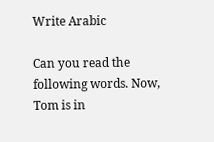Write Arabic

Can you read the following words. Now, Tom is in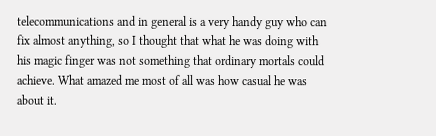telecommunications and in general is a very handy guy who can fix almost anything, so I thought that what he was doing with his magic finger was not something that ordinary mortals could achieve. What amazed me most of all was how casual he was about it.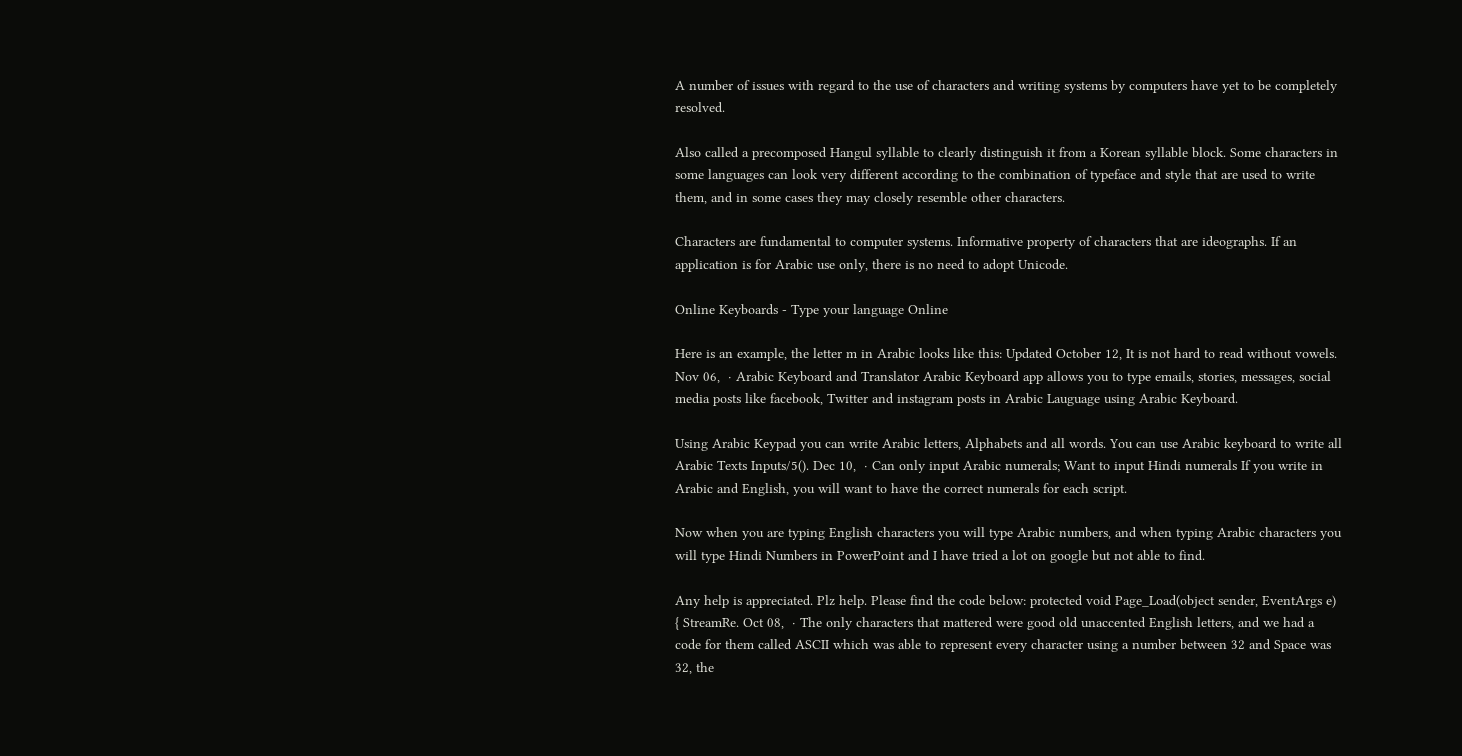A number of issues with regard to the use of characters and writing systems by computers have yet to be completely resolved.

Also called a precomposed Hangul syllable to clearly distinguish it from a Korean syllable block. Some characters in some languages can look very different according to the combination of typeface and style that are used to write them, and in some cases they may closely resemble other characters.

Characters are fundamental to computer systems. Informative property of characters that are ideographs. If an application is for Arabic use only, there is no need to adopt Unicode.

Online Keyboards - Type your language Online

Here is an example, the letter m in Arabic looks like this: Updated October 12, It is not hard to read without vowels. Nov 06,  · Arabic Keyboard and Translator Arabic Keyboard app allows you to type emails, stories, messages, social media posts like facebook, Twitter and instagram posts in Arabic Lauguage using Arabic Keyboard.

Using Arabic Keypad you can write Arabic letters, Alphabets and all words. You can use Arabic keyboard to write all Arabic Texts Inputs/5(). Dec 10,  · Can only input Arabic numerals; Want to input Hindi numerals If you write in Arabic and English, you will want to have the correct numerals for each script.

Now when you are typing English characters you will type Arabic numbers, and when typing Arabic characters you will type Hindi Numbers in PowerPoint and I have tried a lot on google but not able to find.

Any help is appreciated. Plz help. Please find the code below: protected void Page_Load(object sender, EventArgs e) { StreamRe. Oct 08,  · The only characters that mattered were good old unaccented English letters, and we had a code for them called ASCII which was able to represent every character using a number between 32 and Space was 32, the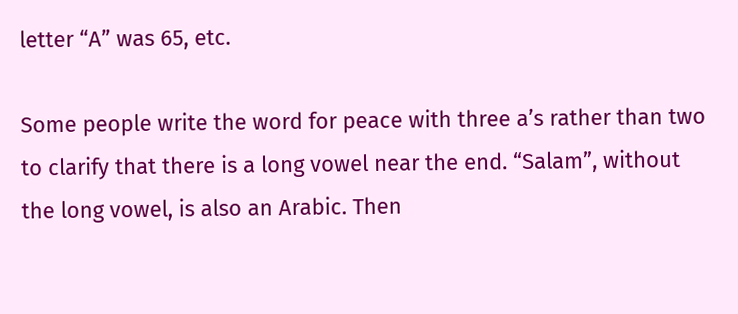letter “A” was 65, etc.

Some people write the word for peace with three a’s rather than two to clarify that there is a long vowel near the end. “Salam”, without the long vowel, is also an Arabic. Then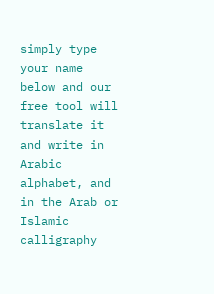simply type your name below and our free tool will translate it and write in Arabic alphabet, and in the Arab or Islamic calligraphy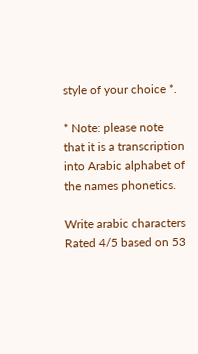style of your choice *.

* Note: please note that it is a transcription into Arabic alphabet of the names phonetics.

Write arabic characters
Rated 4/5 based on 53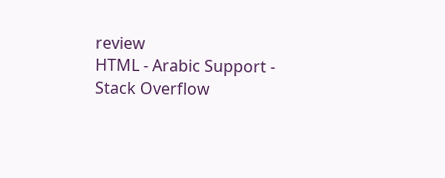review
HTML - Arabic Support - Stack Overflow